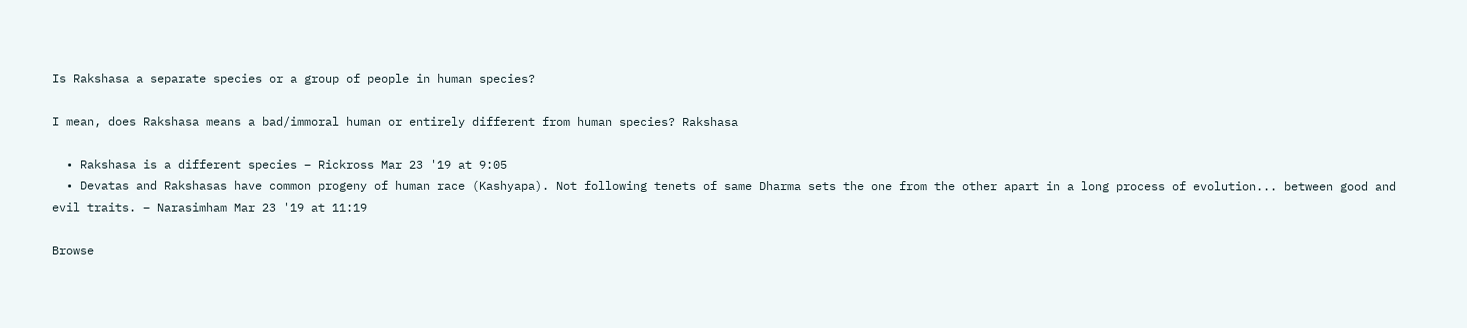Is Rakshasa a separate species or a group of people in human species?

I mean, does Rakshasa means a bad/immoral human or entirely different from human species? Rakshasa

  • Rakshasa is a different species – Rickross Mar 23 '19 at 9:05
  • Devatas and Rakshasas have common progeny of human race (Kashyapa). Not following tenets of same Dharma sets the one from the other apart in a long process of evolution... between good and evil traits. – Narasimham Mar 23 '19 at 11:19

Browse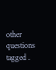other questions tagged .